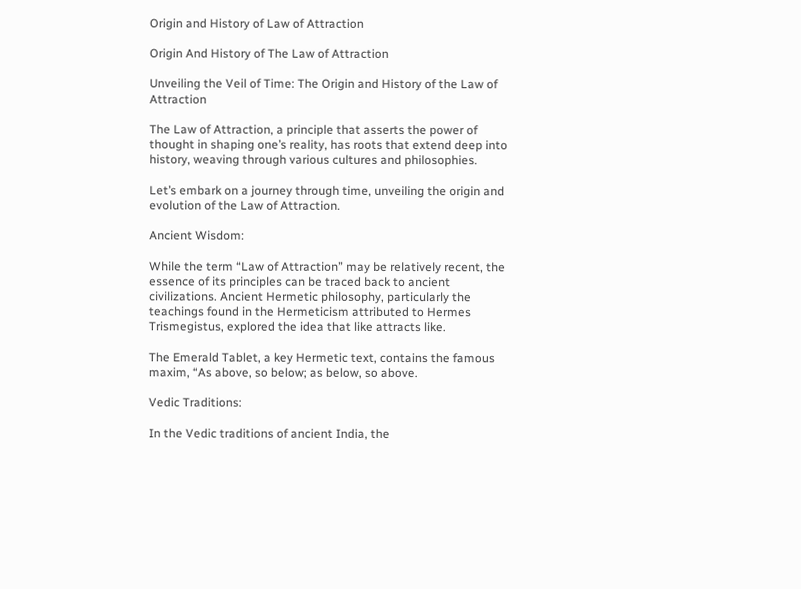Origin and History of Law of Attraction

Origin And History of The Law of Attraction

Unveiling the Veil of Time: The Origin and History of the Law of Attraction

The Law of Attraction, a principle that asserts the power of thought in shaping one’s reality, has roots that extend deep into history, weaving through various cultures and philosophies.

Let’s embark on a journey through time, unveiling the origin and evolution of the Law of Attraction.

Ancient Wisdom:

While the term “Law of Attraction” may be relatively recent, the essence of its principles can be traced back to ancient civilizations. Ancient Hermetic philosophy, particularly the teachings found in the Hermeticism attributed to Hermes Trismegistus, explored the idea that like attracts like.

The Emerald Tablet, a key Hermetic text, contains the famous maxim, “As above, so below; as below, so above.

Vedic Traditions:

In the Vedic traditions of ancient India, the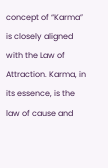concept of “Karma” is closely aligned with the Law of Attraction. Karma, in its essence, is the law of cause and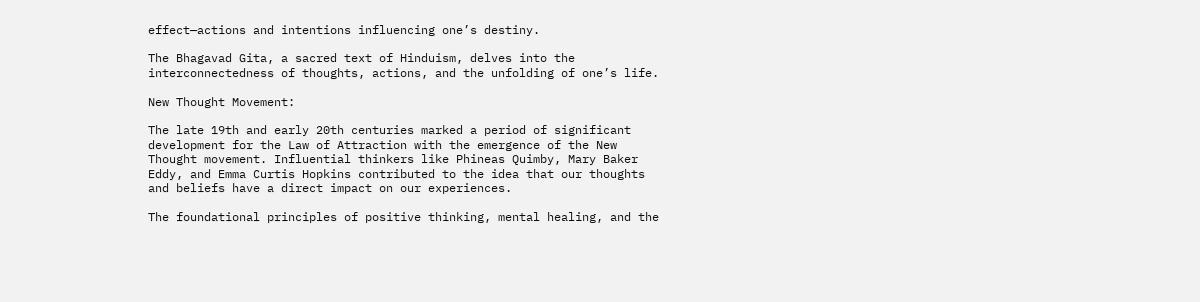effect—actions and intentions influencing one’s destiny.

The Bhagavad Gita, a sacred text of Hinduism, delves into the interconnectedness of thoughts, actions, and the unfolding of one’s life.

New Thought Movement:

The late 19th and early 20th centuries marked a period of significant development for the Law of Attraction with the emergence of the New Thought movement. Influential thinkers like Phineas Quimby, Mary Baker Eddy, and Emma Curtis Hopkins contributed to the idea that our thoughts and beliefs have a direct impact on our experiences.

The foundational principles of positive thinking, mental healing, and the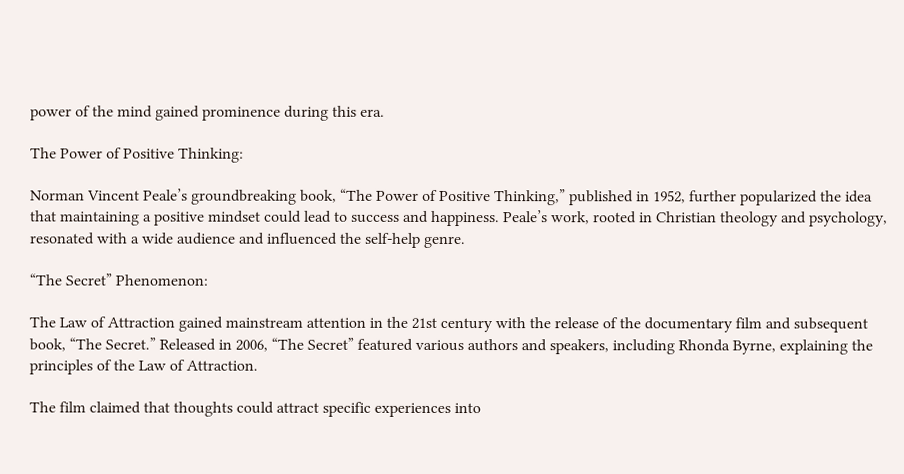power of the mind gained prominence during this era.

The Power of Positive Thinking:

Norman Vincent Peale’s groundbreaking book, “The Power of Positive Thinking,” published in 1952, further popularized the idea that maintaining a positive mindset could lead to success and happiness. Peale’s work, rooted in Christian theology and psychology, resonated with a wide audience and influenced the self-help genre.

“The Secret” Phenomenon:

The Law of Attraction gained mainstream attention in the 21st century with the release of the documentary film and subsequent book, “The Secret.” Released in 2006, “The Secret” featured various authors and speakers, including Rhonda Byrne, explaining the principles of the Law of Attraction.

The film claimed that thoughts could attract specific experiences into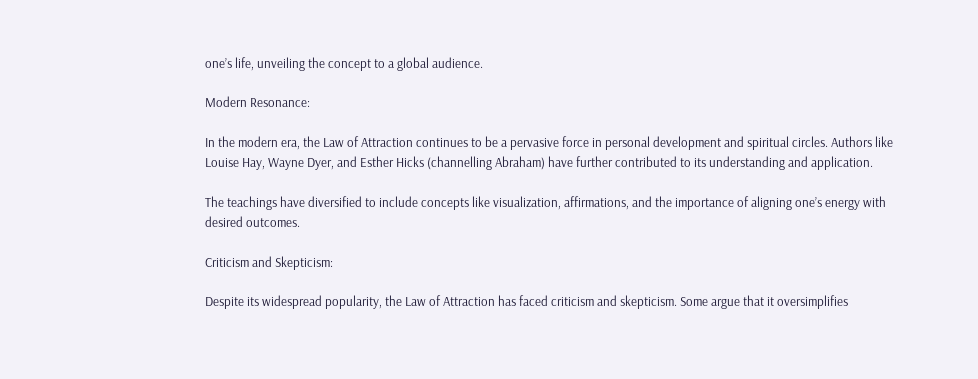one’s life, unveiling the concept to a global audience.

Modern Resonance:

In the modern era, the Law of Attraction continues to be a pervasive force in personal development and spiritual circles. Authors like Louise Hay, Wayne Dyer, and Esther Hicks (channelling Abraham) have further contributed to its understanding and application.

The teachings have diversified to include concepts like visualization, affirmations, and the importance of aligning one’s energy with desired outcomes.

Criticism and Skepticism:

Despite its widespread popularity, the Law of Attraction has faced criticism and skepticism. Some argue that it oversimplifies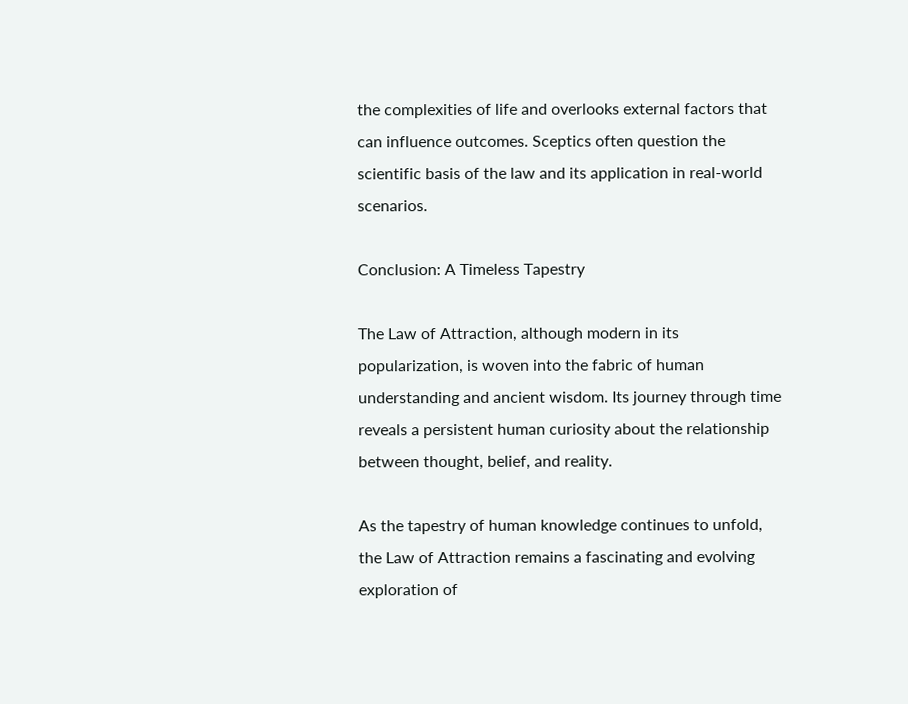the complexities of life and overlooks external factors that can influence outcomes. Sceptics often question the scientific basis of the law and its application in real-world scenarios.

Conclusion: A Timeless Tapestry

The Law of Attraction, although modern in its popularization, is woven into the fabric of human understanding and ancient wisdom. Its journey through time reveals a persistent human curiosity about the relationship between thought, belief, and reality.

As the tapestry of human knowledge continues to unfold, the Law of Attraction remains a fascinating and evolving exploration of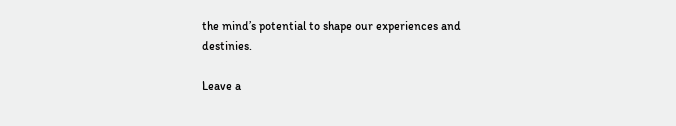the mind’s potential to shape our experiences and destinies.

Leave a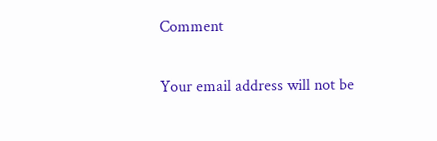Comment

Your email address will not be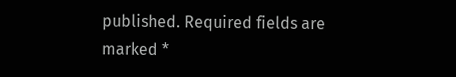published. Required fields are marked *